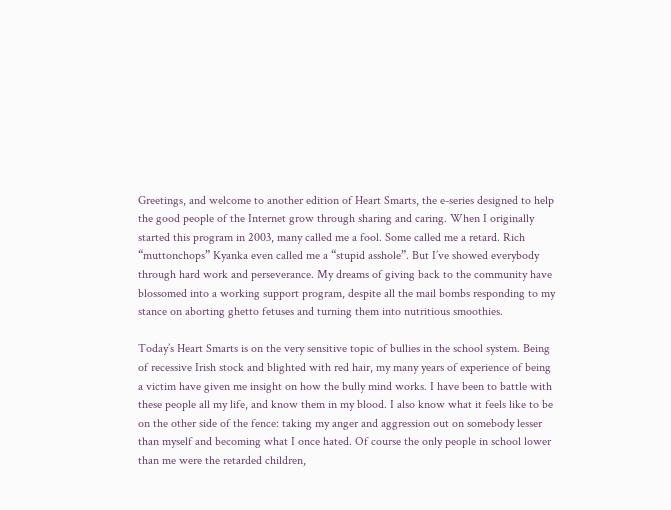Greetings, and welcome to another edition of Heart Smarts, the e-series designed to help the good people of the Internet grow through sharing and caring. When I originally started this program in 2003, many called me a fool. Some called me a retard. Rich “muttonchops” Kyanka even called me a “stupid asshole”. But I’ve showed everybody through hard work and perseverance. My dreams of giving back to the community have blossomed into a working support program, despite all the mail bombs responding to my stance on aborting ghetto fetuses and turning them into nutritious smoothies.

Today’s Heart Smarts is on the very sensitive topic of bullies in the school system. Being of recessive Irish stock and blighted with red hair, my many years of experience of being a victim have given me insight on how the bully mind works. I have been to battle with these people all my life, and know them in my blood. I also know what it feels like to be on the other side of the fence: taking my anger and aggression out on somebody lesser than myself and becoming what I once hated. Of course the only people in school lower than me were the retarded children,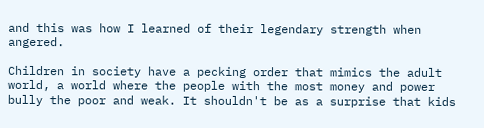and this was how I learned of their legendary strength when angered.

Children in society have a pecking order that mimics the adult world, a world where the people with the most money and power bully the poor and weak. It shouldn't be as a surprise that kids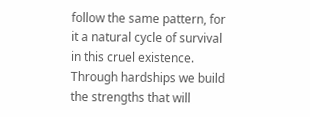follow the same pattern, for it a natural cycle of survival in this cruel existence. Through hardships we build the strengths that will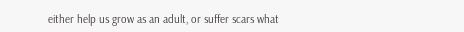either help us grow as an adult, or suffer scars what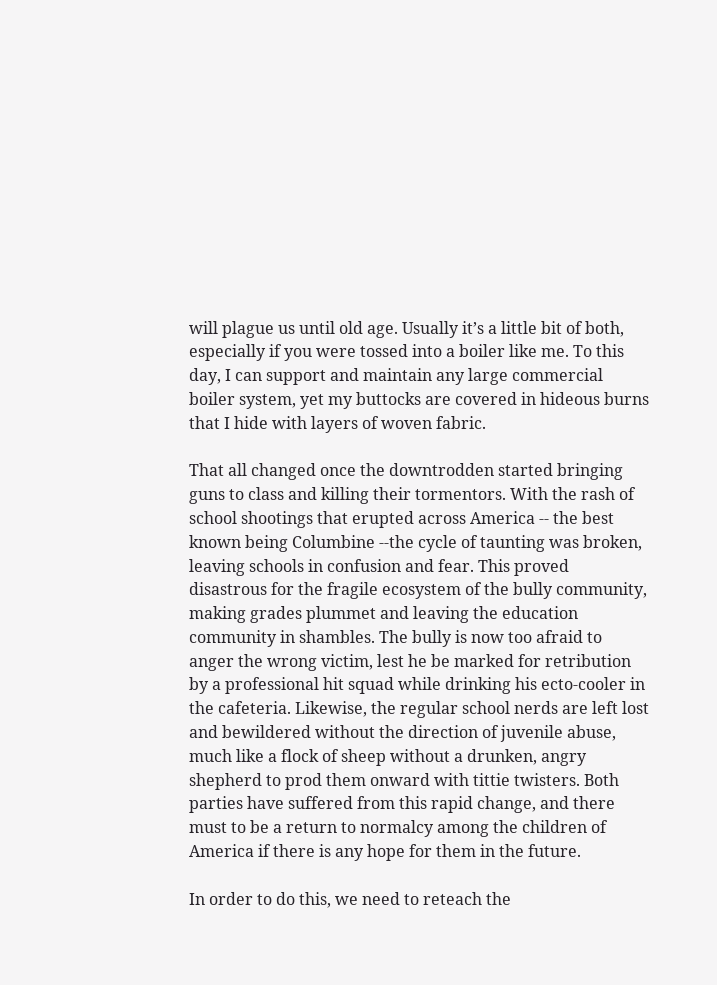will plague us until old age. Usually it’s a little bit of both, especially if you were tossed into a boiler like me. To this day, I can support and maintain any large commercial boiler system, yet my buttocks are covered in hideous burns that I hide with layers of woven fabric.

That all changed once the downtrodden started bringing guns to class and killing their tormentors. With the rash of school shootings that erupted across America -- the best known being Columbine --the cycle of taunting was broken, leaving schools in confusion and fear. This proved disastrous for the fragile ecosystem of the bully community, making grades plummet and leaving the education community in shambles. The bully is now too afraid to anger the wrong victim, lest he be marked for retribution by a professional hit squad while drinking his ecto-cooler in the cafeteria. Likewise, the regular school nerds are left lost and bewildered without the direction of juvenile abuse, much like a flock of sheep without a drunken, angry shepherd to prod them onward with tittie twisters. Both parties have suffered from this rapid change, and there must to be a return to normalcy among the children of America if there is any hope for them in the future.

In order to do this, we need to reteach the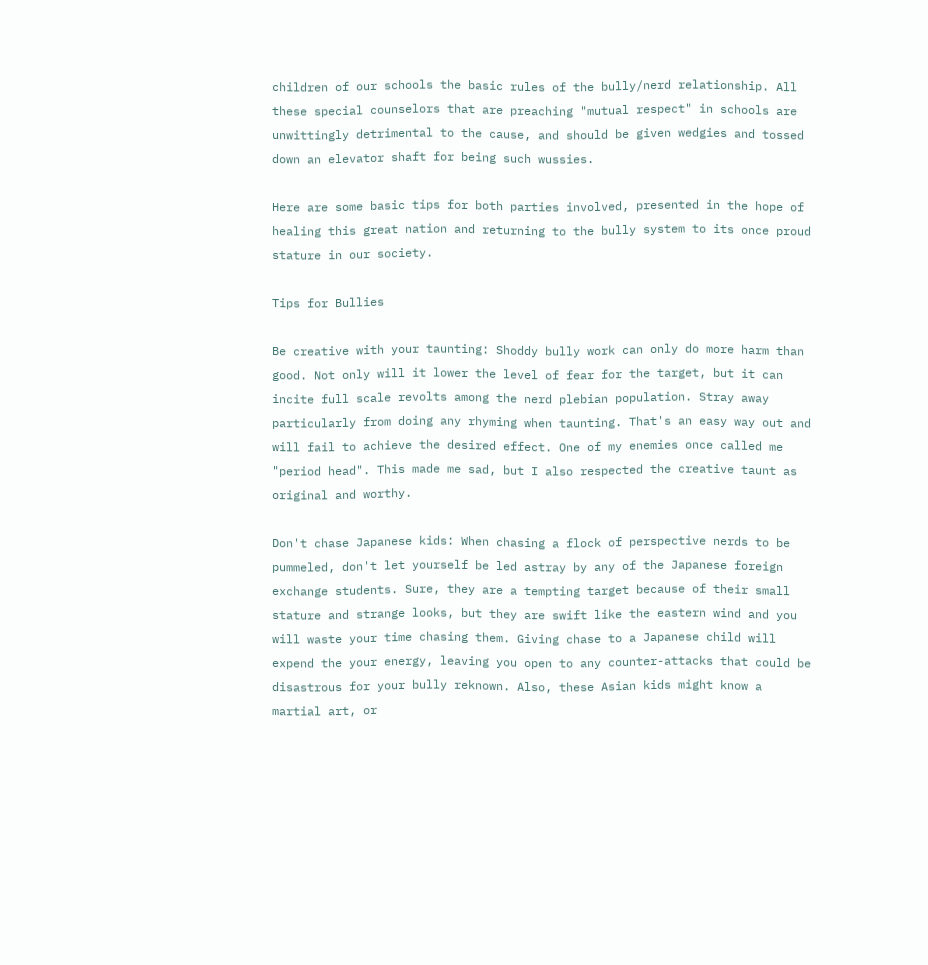children of our schools the basic rules of the bully/nerd relationship. All these special counselors that are preaching "mutual respect" in schools are unwittingly detrimental to the cause, and should be given wedgies and tossed down an elevator shaft for being such wussies.

Here are some basic tips for both parties involved, presented in the hope of healing this great nation and returning to the bully system to its once proud stature in our society.

Tips for Bullies

Be creative with your taunting: Shoddy bully work can only do more harm than good. Not only will it lower the level of fear for the target, but it can incite full scale revolts among the nerd plebian population. Stray away particularly from doing any rhyming when taunting. That's an easy way out and will fail to achieve the desired effect. One of my enemies once called me "period head". This made me sad, but I also respected the creative taunt as original and worthy.

Don't chase Japanese kids: When chasing a flock of perspective nerds to be pummeled, don't let yourself be led astray by any of the Japanese foreign exchange students. Sure, they are a tempting target because of their small stature and strange looks, but they are swift like the eastern wind and you will waste your time chasing them. Giving chase to a Japanese child will expend the your energy, leaving you open to any counter-attacks that could be disastrous for your bully reknown. Also, these Asian kids might know a martial art, or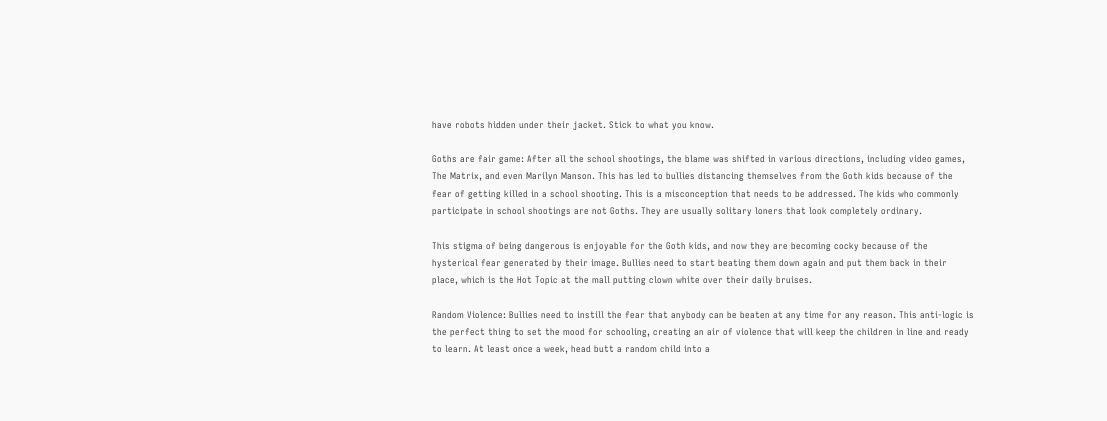have robots hidden under their jacket. Stick to what you know.

Goths are fair game: After all the school shootings, the blame was shifted in various directions, including video games, The Matrix, and even Marilyn Manson. This has led to bullies distancing themselves from the Goth kids because of the fear of getting killed in a school shooting. This is a misconception that needs to be addressed. The kids who commonly participate in school shootings are not Goths. They are usually solitary loners that look completely ordinary.

This stigma of being dangerous is enjoyable for the Goth kids, and now they are becoming cocky because of the hysterical fear generated by their image. Bullies need to start beating them down again and put them back in their place, which is the Hot Topic at the mall putting clown white over their daily bruises.

Random Violence: Bullies need to instill the fear that anybody can be beaten at any time for any reason. This anti-logic is the perfect thing to set the mood for schooling, creating an air of violence that will keep the children in line and ready to learn. At least once a week, head butt a random child into a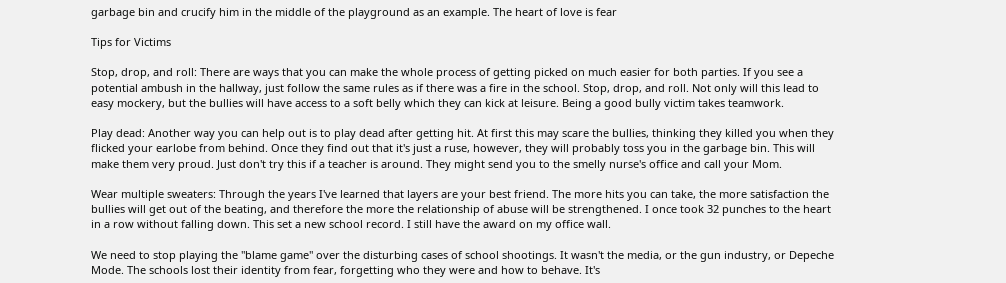garbage bin and crucify him in the middle of the playground as an example. The heart of love is fear

Tips for Victims

Stop, drop, and roll: There are ways that you can make the whole process of getting picked on much easier for both parties. If you see a potential ambush in the hallway, just follow the same rules as if there was a fire in the school. Stop, drop, and roll. Not only will this lead to easy mockery, but the bullies will have access to a soft belly which they can kick at leisure. Being a good bully victim takes teamwork.

Play dead: Another way you can help out is to play dead after getting hit. At first this may scare the bullies, thinking they killed you when they flicked your earlobe from behind. Once they find out that it's just a ruse, however, they will probably toss you in the garbage bin. This will make them very proud. Just don't try this if a teacher is around. They might send you to the smelly nurse's office and call your Mom.

Wear multiple sweaters: Through the years I've learned that layers are your best friend. The more hits you can take, the more satisfaction the bullies will get out of the beating, and therefore the more the relationship of abuse will be strengthened. I once took 32 punches to the heart in a row without falling down. This set a new school record. I still have the award on my office wall.

We need to stop playing the "blame game" over the disturbing cases of school shootings. It wasn't the media, or the gun industry, or Depeche Mode. The schools lost their identity from fear, forgetting who they were and how to behave. It's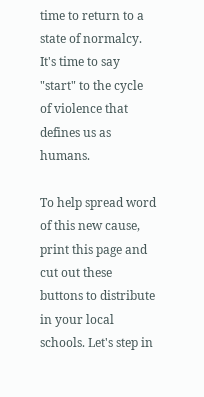time to return to a state of normalcy. It's time to say "start" to the cycle of violence that defines us as humans.

To help spread word of this new cause, print this page and cut out these buttons to distribute in your local schools. Let's step in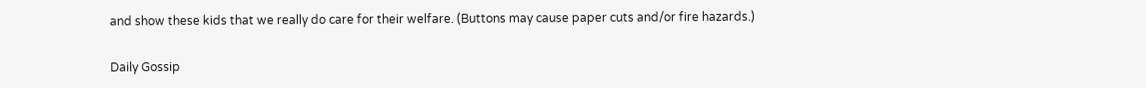and show these kids that we really do care for their welfare. (Buttons may cause paper cuts and/or fire hazards.)

Daily Gossip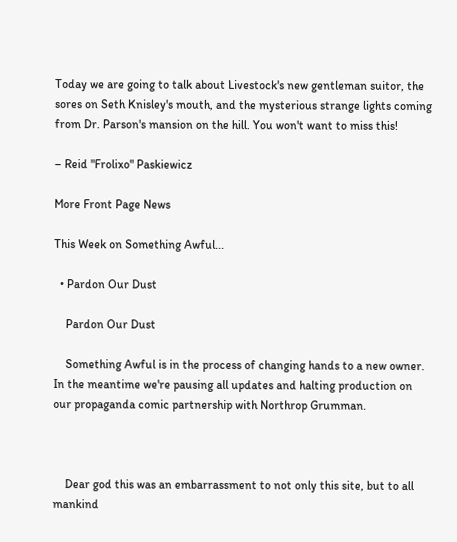Today we are going to talk about Livestock's new gentleman suitor, the sores on Seth Knisley's mouth, and the mysterious strange lights coming from Dr. Parson's mansion on the hill. You won't want to miss this!

– Reid "Frolixo" Paskiewicz

More Front Page News

This Week on Something Awful...

  • Pardon Our Dust

    Pardon Our Dust

    Something Awful is in the process of changing hands to a new owner. In the meantime we're pausing all updates and halting production on our propaganda comic partnership with Northrop Grumman.



    Dear god this was an embarrassment to not only this site, but to all mankind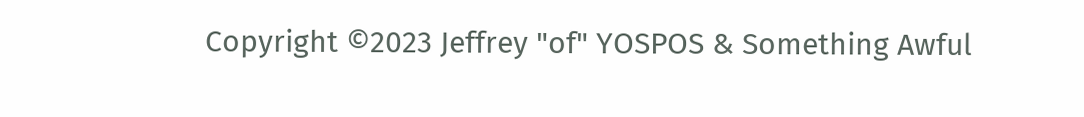Copyright ©2023 Jeffrey "of" YOSPOS & Something Awful